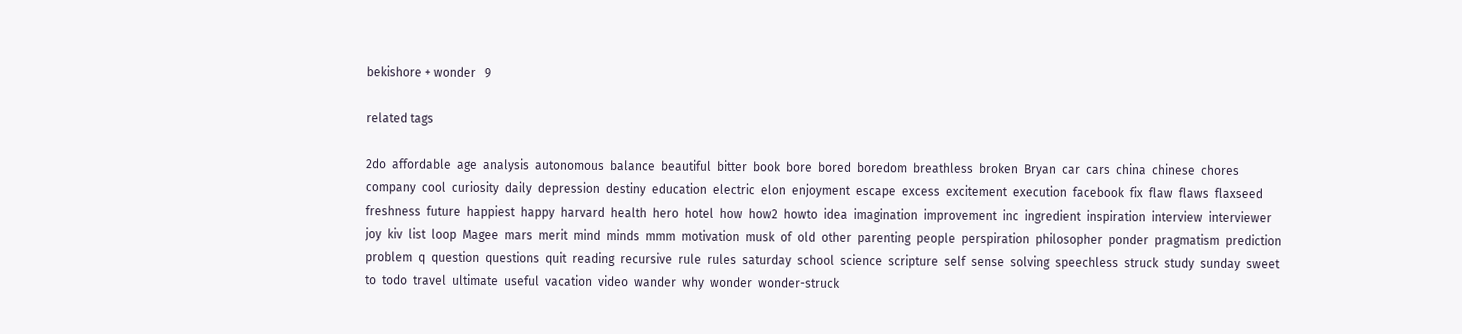bekishore + wonder   9

related tags

2do  affordable  age  analysis  autonomous  balance  beautiful  bitter  book  bore  bored  boredom  breathless  broken  Bryan  car  cars  china  chinese  chores  company  cool  curiosity  daily  depression  destiny  education  electric  elon  enjoyment  escape  excess  excitement  execution  facebook  fix  flaw  flaws  flaxseed  freshness  future  happiest  happy  harvard  health  hero  hotel  how  how2  howto  idea  imagination  improvement  inc  ingredient  inspiration  interview  interviewer  joy  kiv  list  loop  Magee  mars  merit  mind  minds  mmm  motivation  musk  of  old  other  parenting  people  perspiration  philosopher  ponder  pragmatism  prediction  problem  q  question  questions  quit  reading  recursive  rule  rules  saturday  school  science  scripture  self  sense  solving  speechless  struck  study  sunday  sweet  to  todo  travel  ultimate  useful  vacation  video  wander  why  wonder  wonder-struck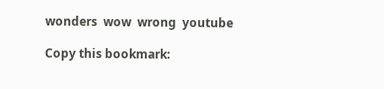wonders  wow  wrong  youtube

Copy this bookmark: